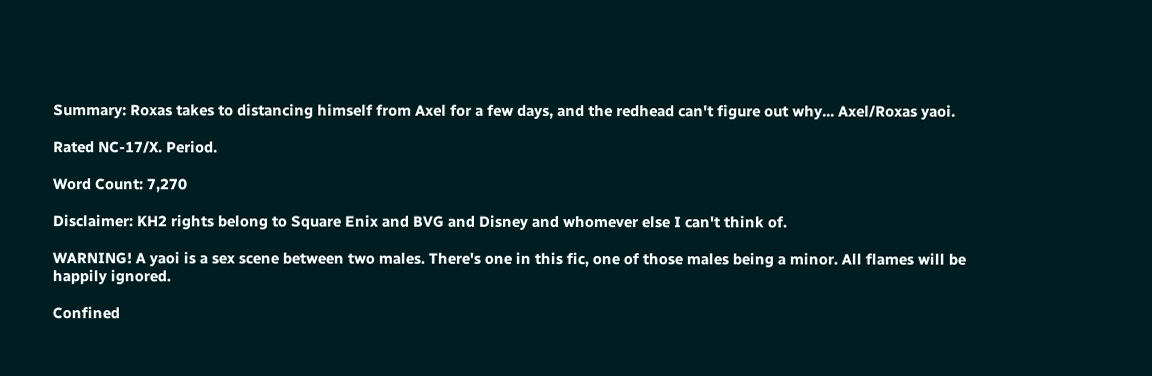Summary: Roxas takes to distancing himself from Axel for a few days, and the redhead can't figure out why... Axel/Roxas yaoi.

Rated NC-17/X. Period.

Word Count: 7,270

Disclaimer: KH2 rights belong to Square Enix and BVG and Disney and whomever else I can't think of.

WARNING! A yaoi is a sex scene between two males. There's one in this fic, one of those males being a minor. All flames will be happily ignored.

Confined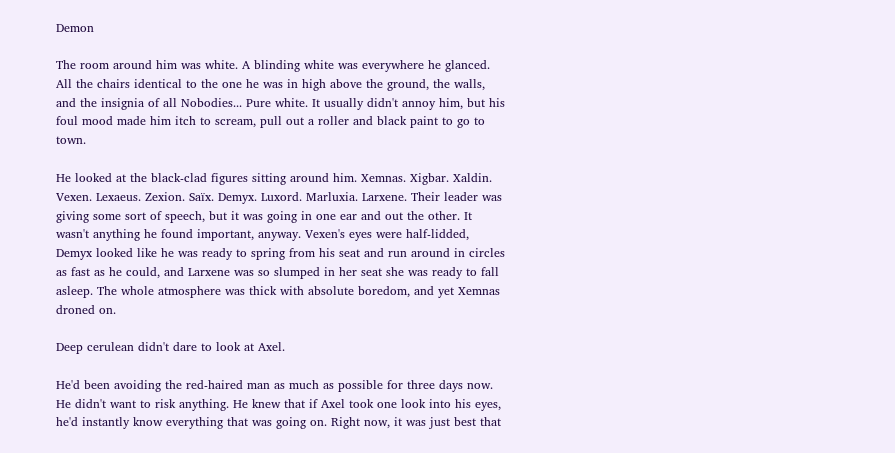Demon

The room around him was white. A blinding white was everywhere he glanced. All the chairs identical to the one he was in high above the ground, the walls, and the insignia of all Nobodies... Pure white. It usually didn't annoy him, but his foul mood made him itch to scream, pull out a roller and black paint to go to town.

He looked at the black-clad figures sitting around him. Xemnas. Xigbar. Xaldin. Vexen. Lexaeus. Zexion. Saïx. Demyx. Luxord. Marluxia. Larxene. Their leader was giving some sort of speech, but it was going in one ear and out the other. It wasn't anything he found important, anyway. Vexen's eyes were half-lidded, Demyx looked like he was ready to spring from his seat and run around in circles as fast as he could, and Larxene was so slumped in her seat she was ready to fall asleep. The whole atmosphere was thick with absolute boredom, and yet Xemnas droned on.

Deep cerulean didn't dare to look at Axel.

He'd been avoiding the red-haired man as much as possible for three days now. He didn't want to risk anything. He knew that if Axel took one look into his eyes, he'd instantly know everything that was going on. Right now, it was just best that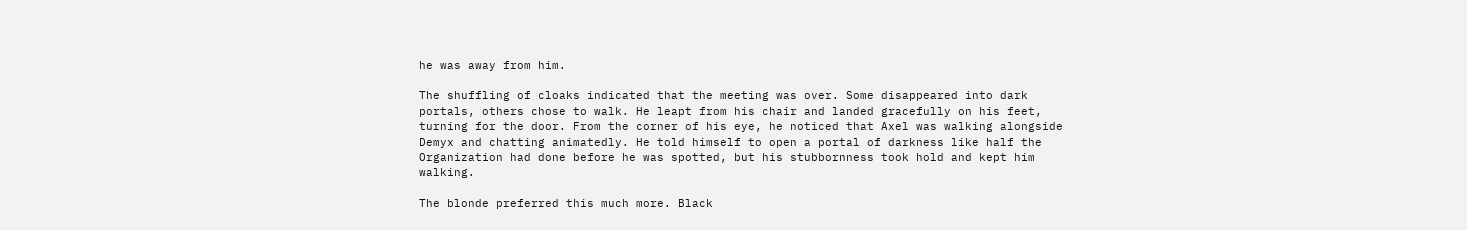he was away from him.

The shuffling of cloaks indicated that the meeting was over. Some disappeared into dark portals, others chose to walk. He leapt from his chair and landed gracefully on his feet, turning for the door. From the corner of his eye, he noticed that Axel was walking alongside Demyx and chatting animatedly. He told himself to open a portal of darkness like half the Organization had done before he was spotted, but his stubbornness took hold and kept him walking.

The blonde preferred this much more. Black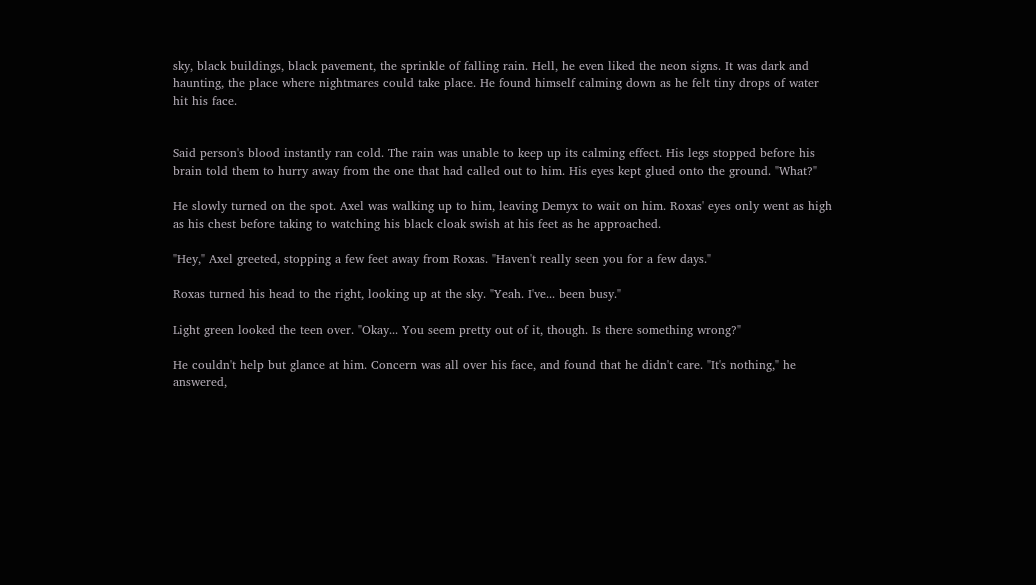sky, black buildings, black pavement, the sprinkle of falling rain. Hell, he even liked the neon signs. It was dark and haunting, the place where nightmares could take place. He found himself calming down as he felt tiny drops of water hit his face.


Said person's blood instantly ran cold. The rain was unable to keep up its calming effect. His legs stopped before his brain told them to hurry away from the one that had called out to him. His eyes kept glued onto the ground. "What?"

He slowly turned on the spot. Axel was walking up to him, leaving Demyx to wait on him. Roxas' eyes only went as high as his chest before taking to watching his black cloak swish at his feet as he approached.

"Hey," Axel greeted, stopping a few feet away from Roxas. "Haven't really seen you for a few days."

Roxas turned his head to the right, looking up at the sky. "Yeah. I've... been busy."

Light green looked the teen over. "Okay... You seem pretty out of it, though. Is there something wrong?"

He couldn't help but glance at him. Concern was all over his face, and found that he didn't care. "It's nothing," he answered,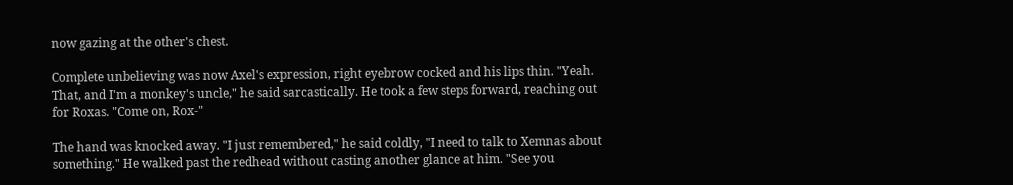now gazing at the other's chest.

Complete unbelieving was now Axel's expression, right eyebrow cocked and his lips thin. "Yeah. That, and I'm a monkey's uncle," he said sarcastically. He took a few steps forward, reaching out for Roxas. "Come on, Rox-"

The hand was knocked away. "I just remembered," he said coldly, "I need to talk to Xemnas about something." He walked past the redhead without casting another glance at him. "See you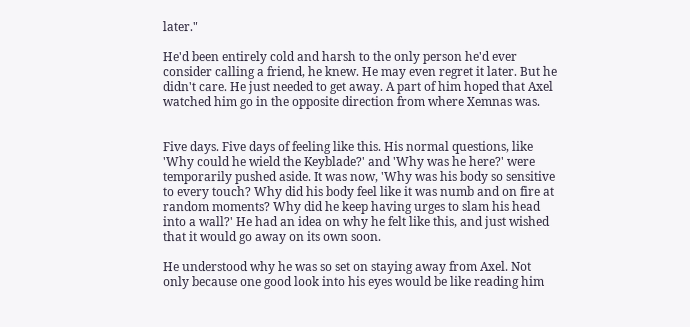later."

He'd been entirely cold and harsh to the only person he'd ever consider calling a friend, he knew. He may even regret it later. But he didn't care. He just needed to get away. A part of him hoped that Axel watched him go in the opposite direction from where Xemnas was.


Five days. Five days of feeling like this. His normal questions, like 'Why could he wield the Keyblade?' and 'Why was he here?' were temporarily pushed aside. It was now, 'Why was his body so sensitive to every touch? Why did his body feel like it was numb and on fire at random moments? Why did he keep having urges to slam his head into a wall?' He had an idea on why he felt like this, and just wished that it would go away on its own soon.

He understood why he was so set on staying away from Axel. Not only because one good look into his eyes would be like reading him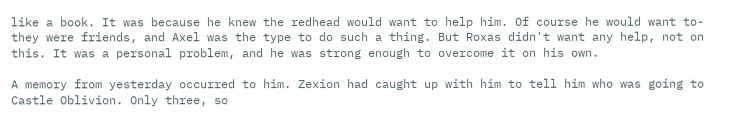like a book. It was because he knew the redhead would want to help him. Of course he would want to- they were friends, and Axel was the type to do such a thing. But Roxas didn't want any help, not on this. It was a personal problem, and he was strong enough to overcome it on his own.

A memory from yesterday occurred to him. Zexion had caught up with him to tell him who was going to Castle Oblivion. Only three, so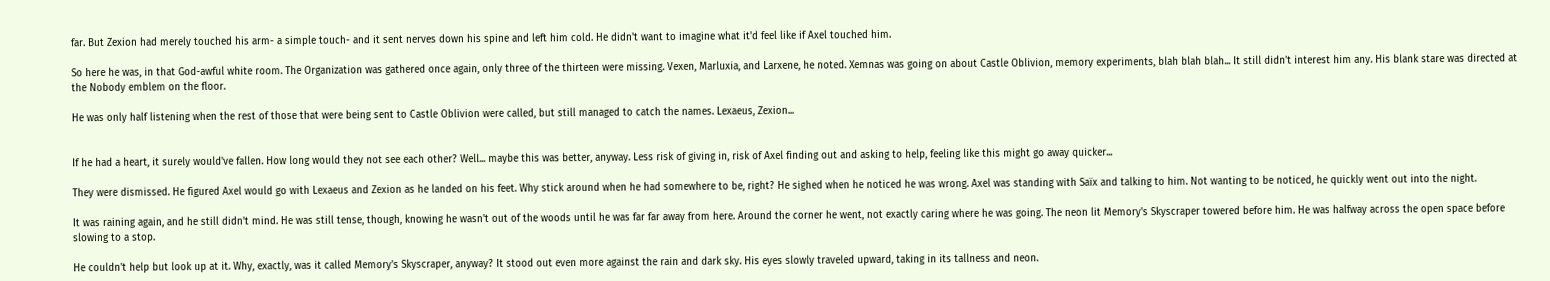far. But Zexion had merely touched his arm- a simple touch- and it sent nerves down his spine and left him cold. He didn't want to imagine what it'd feel like if Axel touched him.

So here he was, in that God-awful white room. The Organization was gathered once again, only three of the thirteen were missing. Vexen, Marluxia, and Larxene, he noted. Xemnas was going on about Castle Oblivion, memory experiments, blah blah blah... It still didn't interest him any. His blank stare was directed at the Nobody emblem on the floor.

He was only half listening when the rest of those that were being sent to Castle Oblivion were called, but still managed to catch the names. Lexaeus, Zexion...


If he had a heart, it surely would've fallen. How long would they not see each other? Well... maybe this was better, anyway. Less risk of giving in, risk of Axel finding out and asking to help, feeling like this might go away quicker...

They were dismissed. He figured Axel would go with Lexaeus and Zexion as he landed on his feet. Why stick around when he had somewhere to be, right? He sighed when he noticed he was wrong. Axel was standing with Saïx and talking to him. Not wanting to be noticed, he quickly went out into the night.

It was raining again, and he still didn't mind. He was still tense, though, knowing he wasn't out of the woods until he was far far away from here. Around the corner he went, not exactly caring where he was going. The neon lit Memory's Skyscraper towered before him. He was halfway across the open space before slowing to a stop.

He couldn't help but look up at it. Why, exactly, was it called Memory's Skyscraper, anyway? It stood out even more against the rain and dark sky. His eyes slowly traveled upward, taking in its tallness and neon.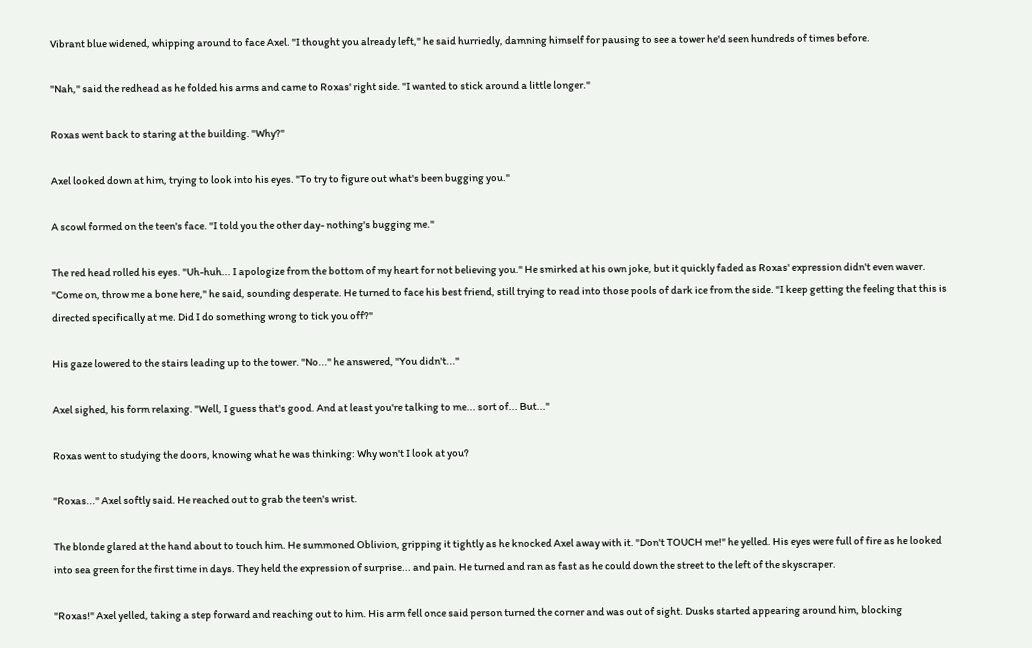Vibrant blue widened, whipping around to face Axel. "I thought you already left," he said hurriedly, damning himself for pausing to see a tower he'd seen hundreds of times before.

"Nah," said the redhead as he folded his arms and came to Roxas' right side. "I wanted to stick around a little longer."

Roxas went back to staring at the building. "Why?"

Axel looked down at him, trying to look into his eyes. "To try to figure out what's been bugging you."

A scowl formed on the teen's face. "I told you the other day- nothing's bugging me."

The red head rolled his eyes. "Uh-huh... I apologize from the bottom of my heart for not believing you." He smirked at his own joke, but it quickly faded as Roxas' expression didn't even waver. "Come on, throw me a bone here," he said, sounding desperate. He turned to face his best friend, still trying to read into those pools of dark ice from the side. "I keep getting the feeling that this is directed specifically at me. Did I do something wrong to tick you off?"

His gaze lowered to the stairs leading up to the tower. "No..." he answered, "You didn't..."

Axel sighed, his form relaxing. "Well, I guess that's good. And at least you're talking to me... sort of... But..."

Roxas went to studying the doors, knowing what he was thinking: Why won't I look at you?

"Roxas..." Axel softly said. He reached out to grab the teen's wrist.

The blonde glared at the hand about to touch him. He summoned Oblivion, gripping it tightly as he knocked Axel away with it. "Don't TOUCH me!" he yelled. His eyes were full of fire as he looked into sea green for the first time in days. They held the expression of surprise... and pain. He turned and ran as fast as he could down the street to the left of the skyscraper.

"Roxas!" Axel yelled, taking a step forward and reaching out to him. His arm fell once said person turned the corner and was out of sight. Dusks started appearing around him, blocking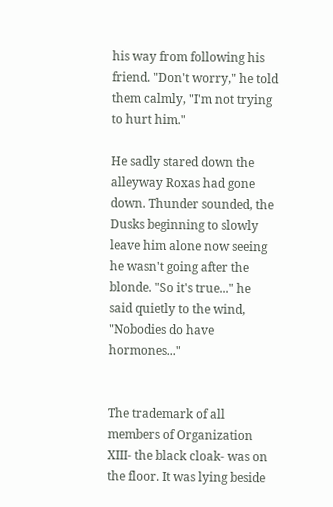his way from following his friend. "Don't worry," he told them calmly, "I'm not trying to hurt him."

He sadly stared down the alleyway Roxas had gone down. Thunder sounded, the Dusks beginning to slowly leave him alone now seeing he wasn't going after the blonde. "So it's true..." he said quietly to the wind, "Nobodies do have hormones..."


The trademark of all members of Organization XIII- the black cloak- was on the floor. It was lying beside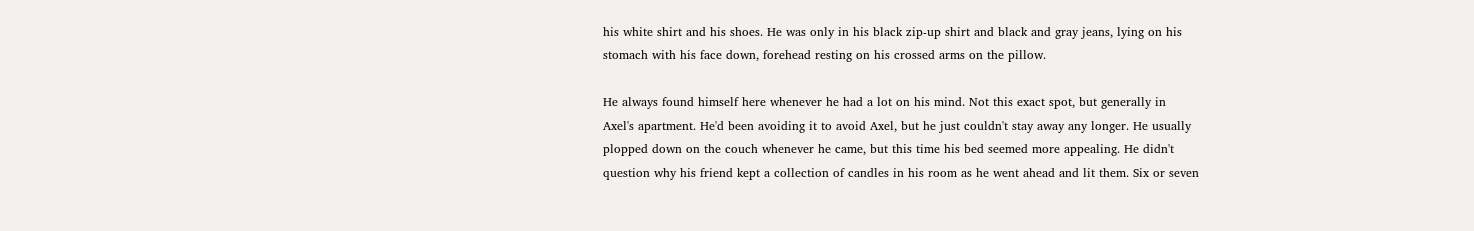his white shirt and his shoes. He was only in his black zip-up shirt and black and gray jeans, lying on his stomach with his face down, forehead resting on his crossed arms on the pillow.

He always found himself here whenever he had a lot on his mind. Not this exact spot, but generally in Axel's apartment. He'd been avoiding it to avoid Axel, but he just couldn't stay away any longer. He usually plopped down on the couch whenever he came, but this time his bed seemed more appealing. He didn't question why his friend kept a collection of candles in his room as he went ahead and lit them. Six or seven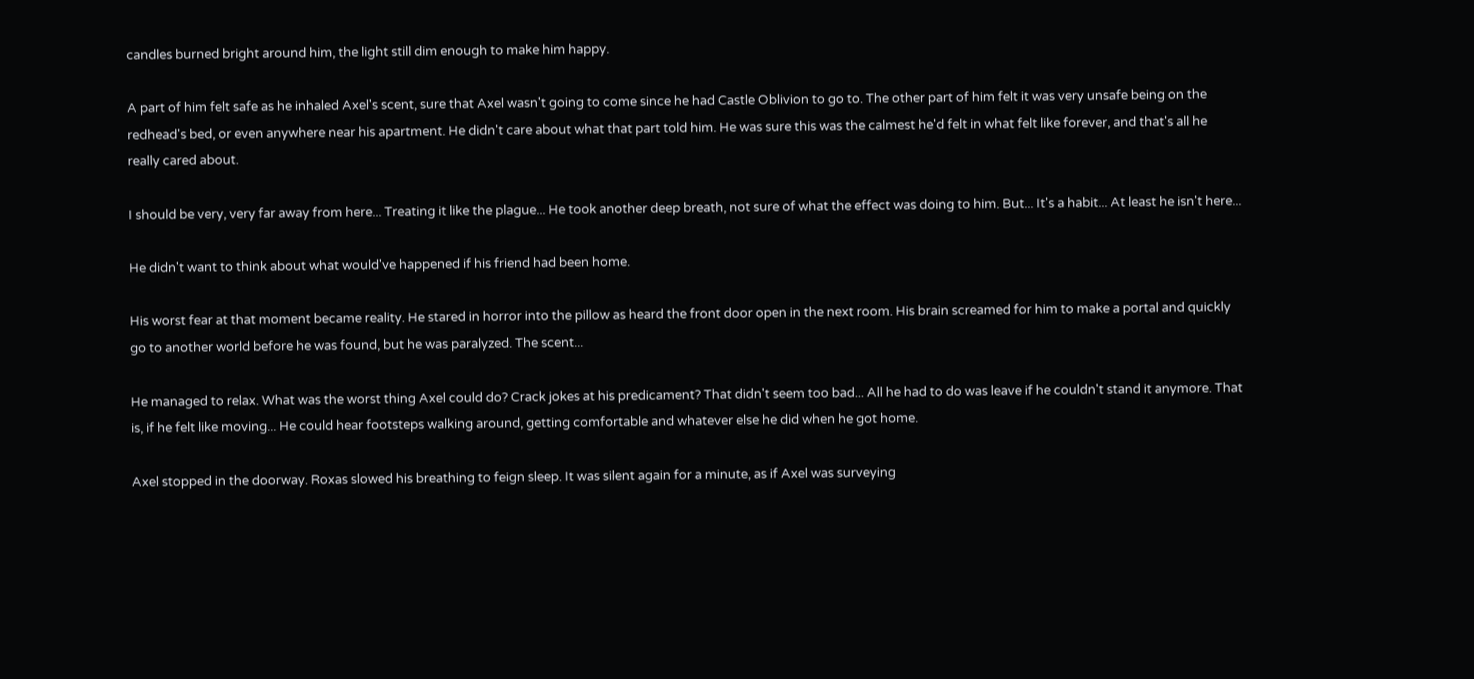candles burned bright around him, the light still dim enough to make him happy.

A part of him felt safe as he inhaled Axel's scent, sure that Axel wasn't going to come since he had Castle Oblivion to go to. The other part of him felt it was very unsafe being on the redhead's bed, or even anywhere near his apartment. He didn't care about what that part told him. He was sure this was the calmest he'd felt in what felt like forever, and that's all he really cared about.

I should be very, very far away from here... Treating it like the plague... He took another deep breath, not sure of what the effect was doing to him. But... It's a habit... At least he isn't here...

He didn't want to think about what would've happened if his friend had been home.

His worst fear at that moment became reality. He stared in horror into the pillow as heard the front door open in the next room. His brain screamed for him to make a portal and quickly go to another world before he was found, but he was paralyzed. The scent...

He managed to relax. What was the worst thing Axel could do? Crack jokes at his predicament? That didn't seem too bad... All he had to do was leave if he couldn't stand it anymore. That is, if he felt like moving... He could hear footsteps walking around, getting comfortable and whatever else he did when he got home.

Axel stopped in the doorway. Roxas slowed his breathing to feign sleep. It was silent again for a minute, as if Axel was surveying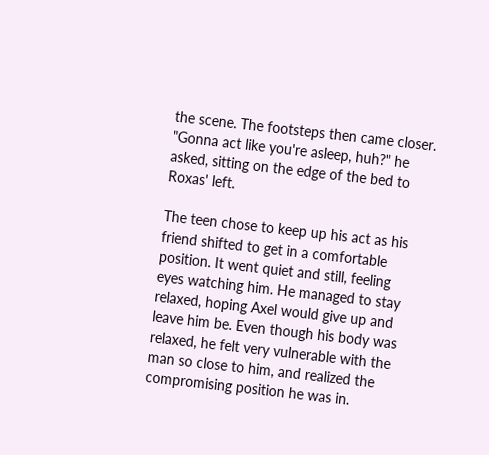the scene. The footsteps then came closer. "Gonna act like you're asleep, huh?" he asked, sitting on the edge of the bed to Roxas' left.

The teen chose to keep up his act as his friend shifted to get in a comfortable position. It went quiet and still, feeling eyes watching him. He managed to stay relaxed, hoping Axel would give up and leave him be. Even though his body was relaxed, he felt very vulnerable with the man so close to him, and realized the compromising position he was in.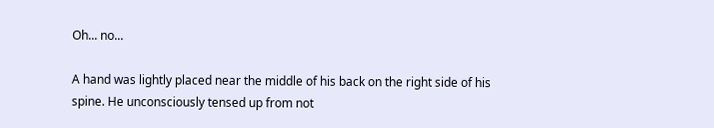Oh... no...

A hand was lightly placed near the middle of his back on the right side of his spine. He unconsciously tensed up from not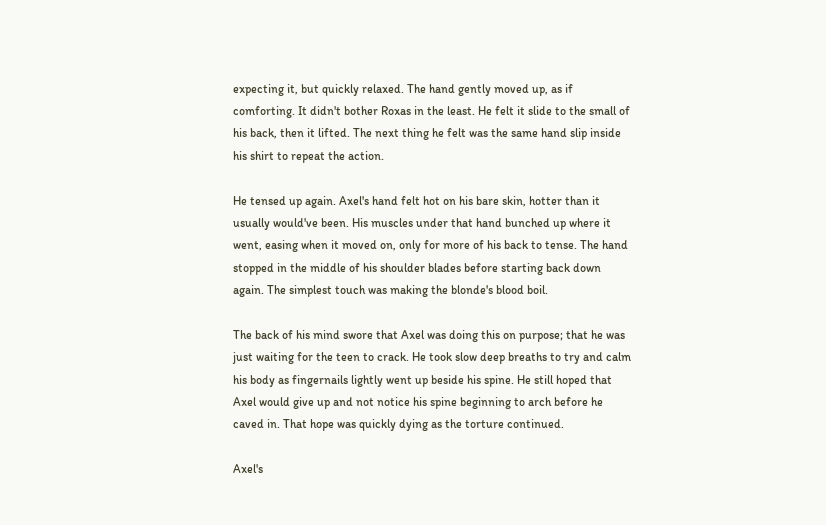expecting it, but quickly relaxed. The hand gently moved up, as if comforting. It didn't bother Roxas in the least. He felt it slide to the small of his back, then it lifted. The next thing he felt was the same hand slip inside his shirt to repeat the action.

He tensed up again. Axel's hand felt hot on his bare skin, hotter than it usually would've been. His muscles under that hand bunched up where it went, easing when it moved on, only for more of his back to tense. The hand stopped in the middle of his shoulder blades before starting back down again. The simplest touch was making the blonde's blood boil.

The back of his mind swore that Axel was doing this on purpose; that he was just waiting for the teen to crack. He took slow deep breaths to try and calm his body as fingernails lightly went up beside his spine. He still hoped that Axel would give up and not notice his spine beginning to arch before he caved in. That hope was quickly dying as the torture continued.

Axel's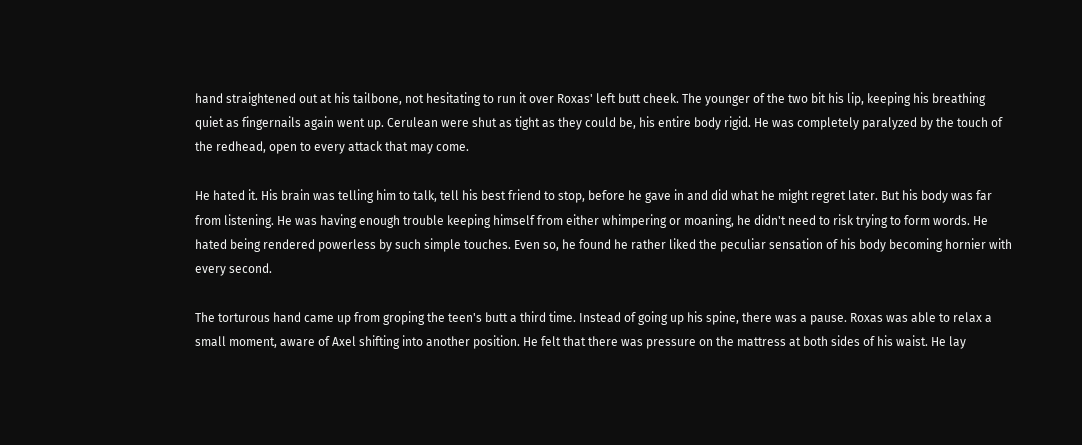hand straightened out at his tailbone, not hesitating to run it over Roxas' left butt cheek. The younger of the two bit his lip, keeping his breathing quiet as fingernails again went up. Cerulean were shut as tight as they could be, his entire body rigid. He was completely paralyzed by the touch of the redhead, open to every attack that may come.

He hated it. His brain was telling him to talk, tell his best friend to stop, before he gave in and did what he might regret later. But his body was far from listening. He was having enough trouble keeping himself from either whimpering or moaning, he didn't need to risk trying to form words. He hated being rendered powerless by such simple touches. Even so, he found he rather liked the peculiar sensation of his body becoming hornier with every second.

The torturous hand came up from groping the teen's butt a third time. Instead of going up his spine, there was a pause. Roxas was able to relax a small moment, aware of Axel shifting into another position. He felt that there was pressure on the mattress at both sides of his waist. He lay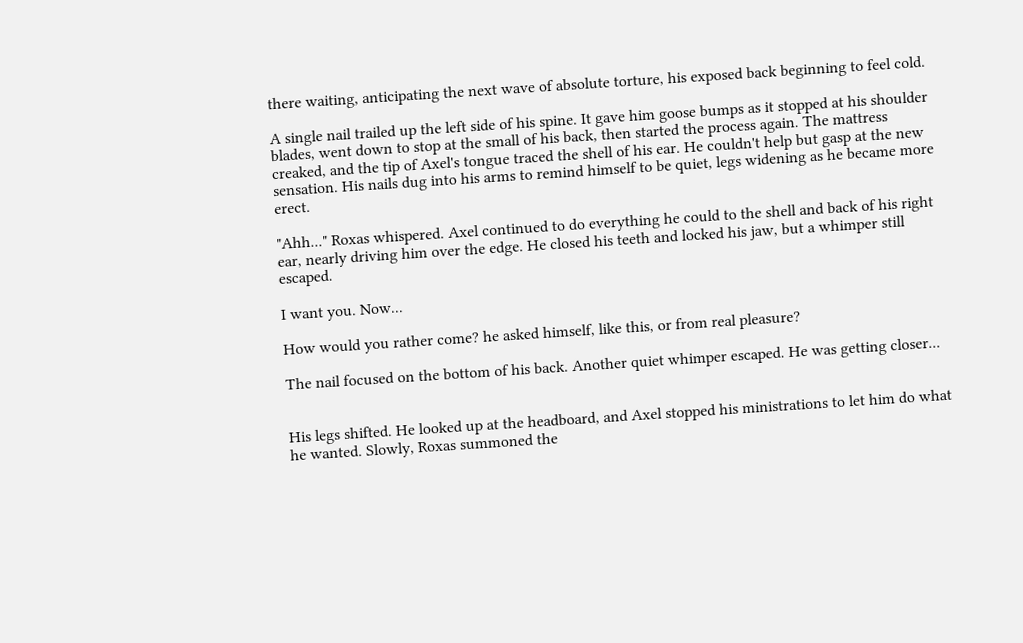there waiting, anticipating the next wave of absolute torture, his exposed back beginning to feel cold.

A single nail trailed up the left side of his spine. It gave him goose bumps as it stopped at his shoulder blades, went down to stop at the small of his back, then started the process again. The mattress creaked, and the tip of Axel's tongue traced the shell of his ear. He couldn't help but gasp at the new sensation. His nails dug into his arms to remind himself to be quiet, legs widening as he became more erect.

"Ahh..." Roxas whispered. Axel continued to do everything he could to the shell and back of his right ear, nearly driving him over the edge. He closed his teeth and locked his jaw, but a whimper still escaped.

I want you. Now...

How would you rather come? he asked himself, like this, or from real pleasure?

The nail focused on the bottom of his back. Another quiet whimper escaped. He was getting closer...


His legs shifted. He looked up at the headboard, and Axel stopped his ministrations to let him do what he wanted. Slowly, Roxas summoned the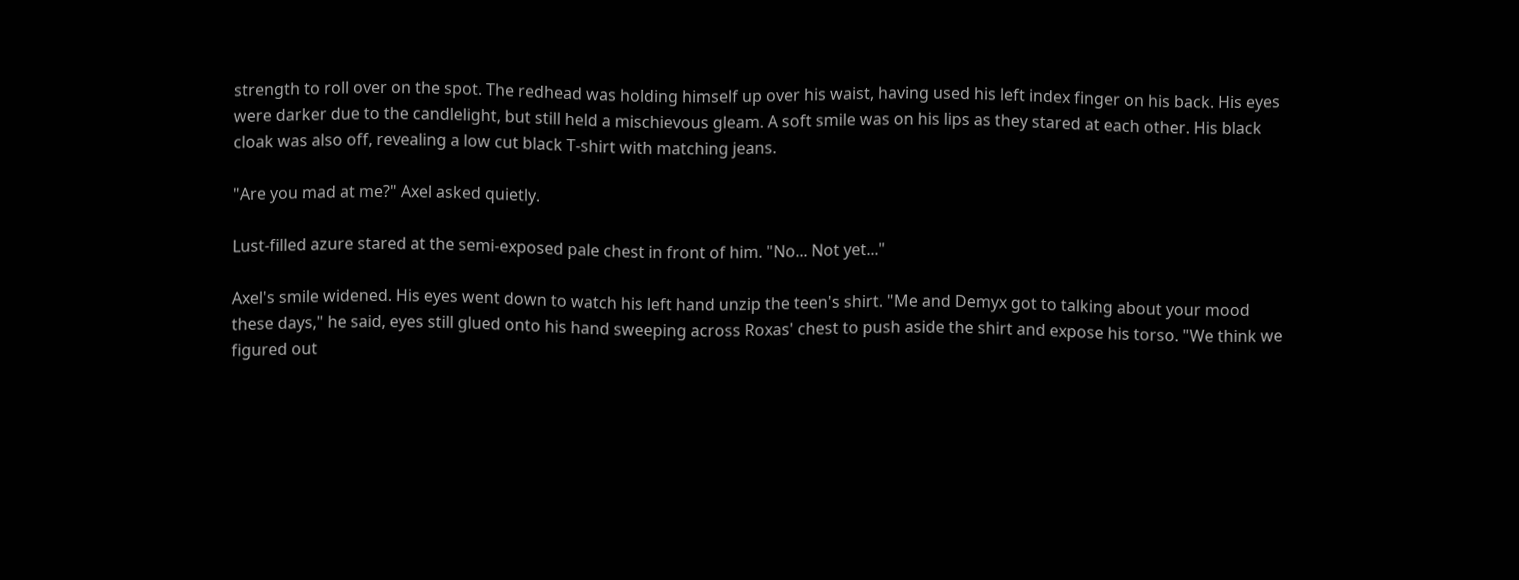strength to roll over on the spot. The redhead was holding himself up over his waist, having used his left index finger on his back. His eyes were darker due to the candlelight, but still held a mischievous gleam. A soft smile was on his lips as they stared at each other. His black cloak was also off, revealing a low cut black T-shirt with matching jeans.

"Are you mad at me?" Axel asked quietly.

Lust-filled azure stared at the semi-exposed pale chest in front of him. "No... Not yet..."

Axel's smile widened. His eyes went down to watch his left hand unzip the teen's shirt. "Me and Demyx got to talking about your mood these days," he said, eyes still glued onto his hand sweeping across Roxas' chest to push aside the shirt and expose his torso. "We think we figured out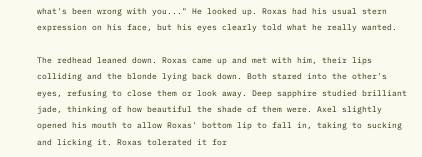what's been wrong with you..." He looked up. Roxas had his usual stern expression on his face, but his eyes clearly told what he really wanted.

The redhead leaned down. Roxas came up and met with him, their lips colliding and the blonde lying back down. Both stared into the other's eyes, refusing to close them or look away. Deep sapphire studied brilliant jade, thinking of how beautiful the shade of them were. Axel slightly opened his mouth to allow Roxas' bottom lip to fall in, taking to sucking and licking it. Roxas tolerated it for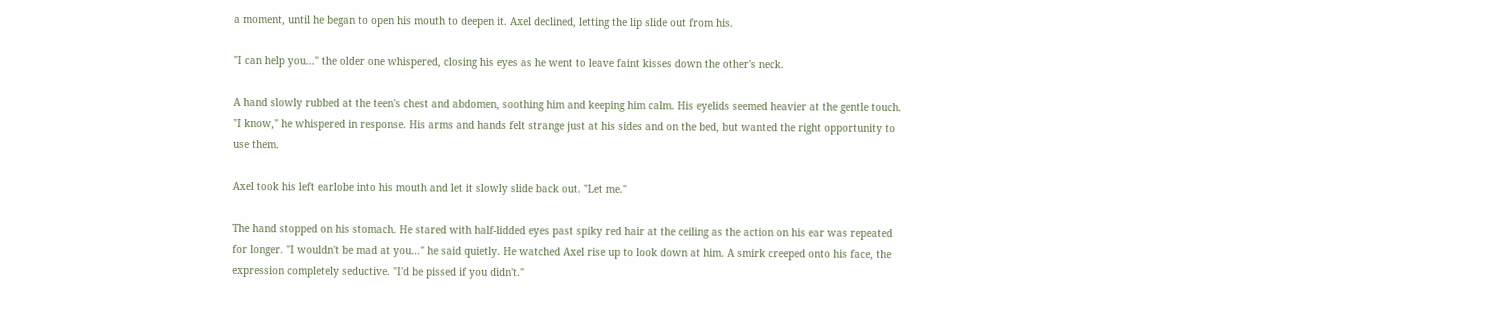a moment, until he began to open his mouth to deepen it. Axel declined, letting the lip slide out from his.

"I can help you..." the older one whispered, closing his eyes as he went to leave faint kisses down the other's neck.

A hand slowly rubbed at the teen's chest and abdomen, soothing him and keeping him calm. His eyelids seemed heavier at the gentle touch. "I know," he whispered in response. His arms and hands felt strange just at his sides and on the bed, but wanted the right opportunity to use them.

Axel took his left earlobe into his mouth and let it slowly slide back out. "Let me."

The hand stopped on his stomach. He stared with half-lidded eyes past spiky red hair at the ceiling as the action on his ear was repeated for longer. "I wouldn't be mad at you..." he said quietly. He watched Axel rise up to look down at him. A smirk creeped onto his face, the expression completely seductive. "I'd be pissed if you didn't."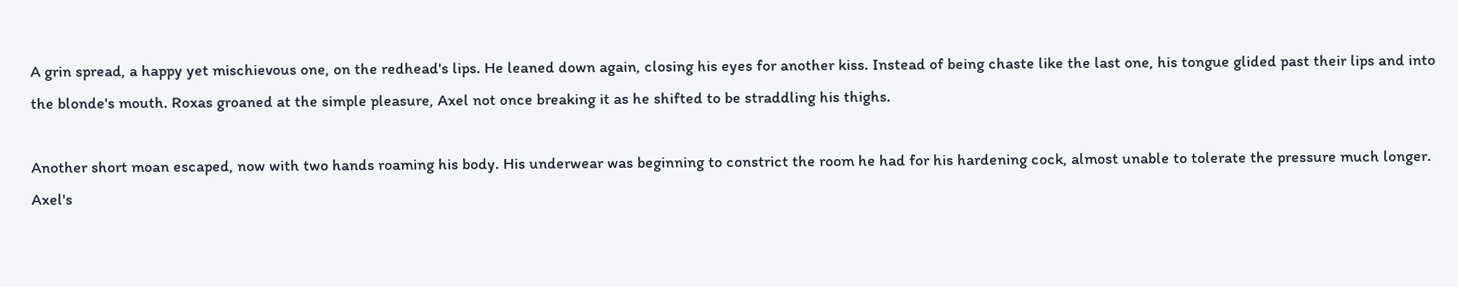A grin spread, a happy yet mischievous one, on the redhead's lips. He leaned down again, closing his eyes for another kiss. Instead of being chaste like the last one, his tongue glided past their lips and into the blonde's mouth. Roxas groaned at the simple pleasure, Axel not once breaking it as he shifted to be straddling his thighs.

Another short moan escaped, now with two hands roaming his body. His underwear was beginning to constrict the room he had for his hardening cock, almost unable to tolerate the pressure much longer. Axel's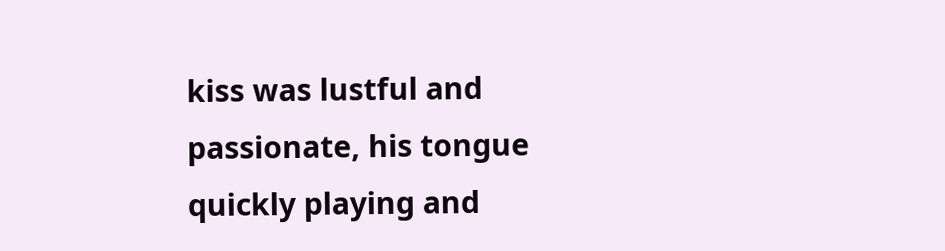kiss was lustful and passionate, his tongue quickly playing and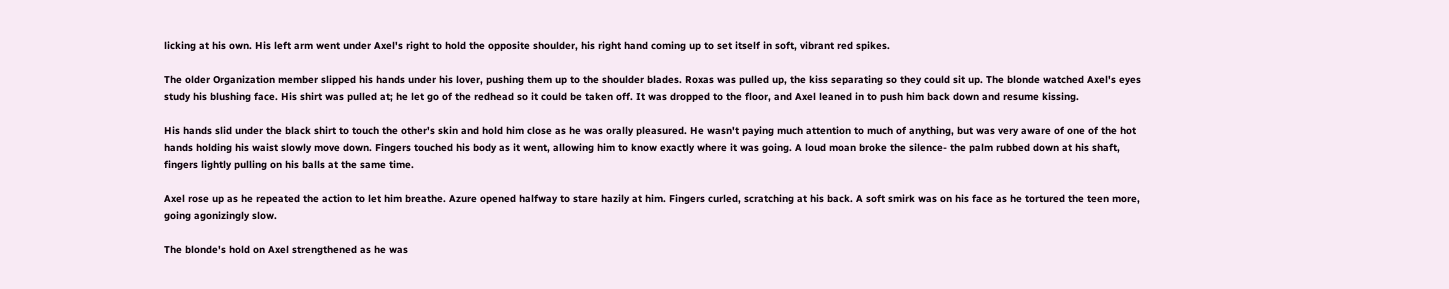licking at his own. His left arm went under Axel's right to hold the opposite shoulder, his right hand coming up to set itself in soft, vibrant red spikes.

The older Organization member slipped his hands under his lover, pushing them up to the shoulder blades. Roxas was pulled up, the kiss separating so they could sit up. The blonde watched Axel's eyes study his blushing face. His shirt was pulled at; he let go of the redhead so it could be taken off. It was dropped to the floor, and Axel leaned in to push him back down and resume kissing.

His hands slid under the black shirt to touch the other's skin and hold him close as he was orally pleasured. He wasn't paying much attention to much of anything, but was very aware of one of the hot hands holding his waist slowly move down. Fingers touched his body as it went, allowing him to know exactly where it was going. A loud moan broke the silence- the palm rubbed down at his shaft, fingers lightly pulling on his balls at the same time.

Axel rose up as he repeated the action to let him breathe. Azure opened halfway to stare hazily at him. Fingers curled, scratching at his back. A soft smirk was on his face as he tortured the teen more, going agonizingly slow.

The blonde's hold on Axel strengthened as he was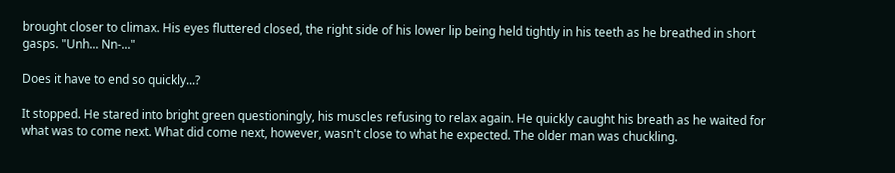brought closer to climax. His eyes fluttered closed, the right side of his lower lip being held tightly in his teeth as he breathed in short gasps. "Unh... Nn-..."

Does it have to end so quickly...?

It stopped. He stared into bright green questioningly, his muscles refusing to relax again. He quickly caught his breath as he waited for what was to come next. What did come next, however, wasn't close to what he expected. The older man was chuckling.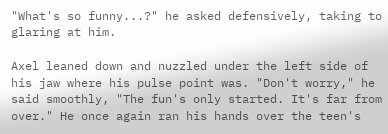"What's so funny...?" he asked defensively, taking to glaring at him.

Axel leaned down and nuzzled under the left side of his jaw where his pulse point was. "Don't worry," he said smoothly, "The fun's only started. It's far from over." He once again ran his hands over the teen's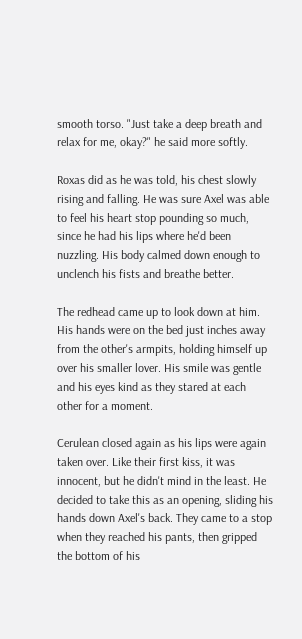smooth torso. "Just take a deep breath and relax for me, okay?" he said more softly.

Roxas did as he was told, his chest slowly rising and falling. He was sure Axel was able to feel his heart stop pounding so much, since he had his lips where he'd been nuzzling. His body calmed down enough to unclench his fists and breathe better.

The redhead came up to look down at him. His hands were on the bed just inches away from the other's armpits, holding himself up over his smaller lover. His smile was gentle and his eyes kind as they stared at each other for a moment.

Cerulean closed again as his lips were again taken over. Like their first kiss, it was innocent, but he didn't mind in the least. He decided to take this as an opening, sliding his hands down Axel's back. They came to a stop when they reached his pants, then gripped the bottom of his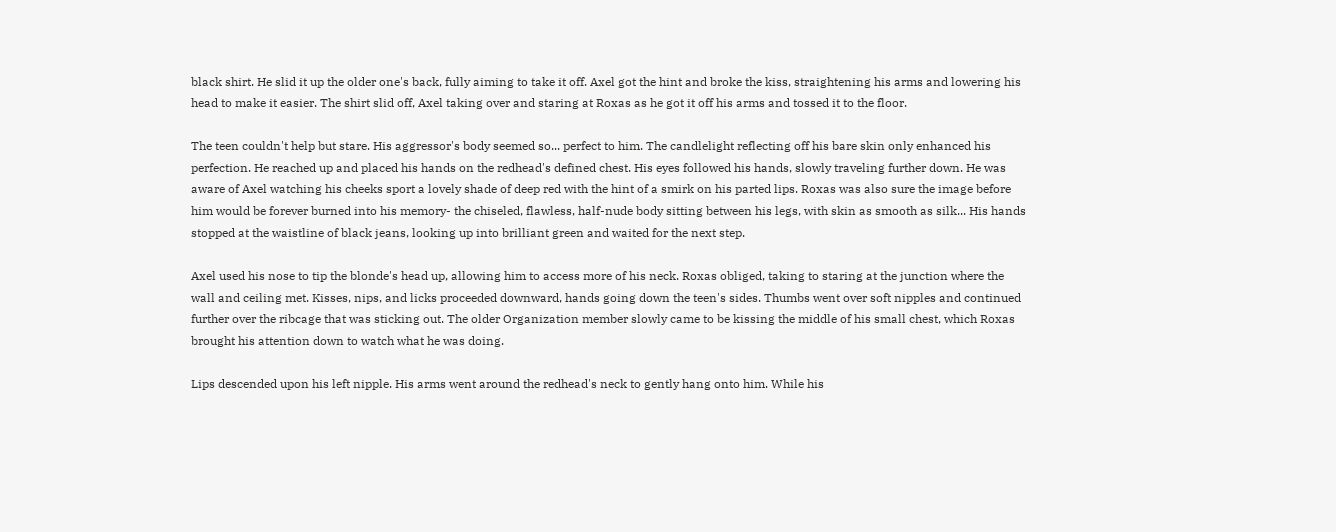black shirt. He slid it up the older one's back, fully aiming to take it off. Axel got the hint and broke the kiss, straightening his arms and lowering his head to make it easier. The shirt slid off, Axel taking over and staring at Roxas as he got it off his arms and tossed it to the floor.

The teen couldn't help but stare. His aggressor's body seemed so... perfect to him. The candlelight reflecting off his bare skin only enhanced his perfection. He reached up and placed his hands on the redhead's defined chest. His eyes followed his hands, slowly traveling further down. He was aware of Axel watching his cheeks sport a lovely shade of deep red with the hint of a smirk on his parted lips. Roxas was also sure the image before him would be forever burned into his memory- the chiseled, flawless, half-nude body sitting between his legs, with skin as smooth as silk... His hands stopped at the waistline of black jeans, looking up into brilliant green and waited for the next step.

Axel used his nose to tip the blonde's head up, allowing him to access more of his neck. Roxas obliged, taking to staring at the junction where the wall and ceiling met. Kisses, nips, and licks proceeded downward, hands going down the teen's sides. Thumbs went over soft nipples and continued further over the ribcage that was sticking out. The older Organization member slowly came to be kissing the middle of his small chest, which Roxas brought his attention down to watch what he was doing.

Lips descended upon his left nipple. His arms went around the redhead's neck to gently hang onto him. While his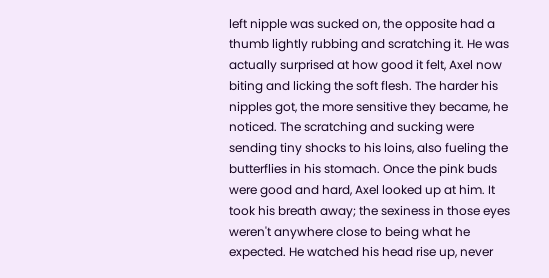left nipple was sucked on, the opposite had a thumb lightly rubbing and scratching it. He was actually surprised at how good it felt, Axel now biting and licking the soft flesh. The harder his nipples got, the more sensitive they became, he noticed. The scratching and sucking were sending tiny shocks to his loins, also fueling the butterflies in his stomach. Once the pink buds were good and hard, Axel looked up at him. It took his breath away; the sexiness in those eyes weren't anywhere close to being what he expected. He watched his head rise up, never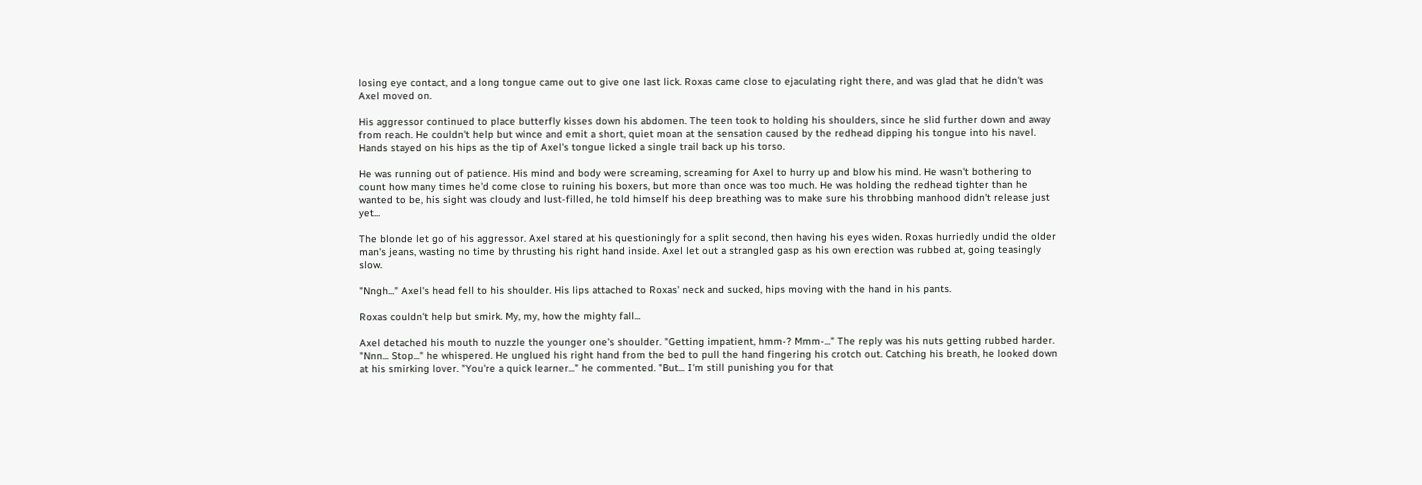losing eye contact, and a long tongue came out to give one last lick. Roxas came close to ejaculating right there, and was glad that he didn't was Axel moved on.

His aggressor continued to place butterfly kisses down his abdomen. The teen took to holding his shoulders, since he slid further down and away from reach. He couldn't help but wince and emit a short, quiet moan at the sensation caused by the redhead dipping his tongue into his navel. Hands stayed on his hips as the tip of Axel's tongue licked a single trail back up his torso.

He was running out of patience. His mind and body were screaming, screaming for Axel to hurry up and blow his mind. He wasn't bothering to count how many times he'd come close to ruining his boxers, but more than once was too much. He was holding the redhead tighter than he wanted to be, his sight was cloudy and lust-filled, he told himself his deep breathing was to make sure his throbbing manhood didn't release just yet...

The blonde let go of his aggressor. Axel stared at his questioningly for a split second, then having his eyes widen. Roxas hurriedly undid the older man's jeans, wasting no time by thrusting his right hand inside. Axel let out a strangled gasp as his own erection was rubbed at, going teasingly slow.

"Nngh..." Axel's head fell to his shoulder. His lips attached to Roxas' neck and sucked, hips moving with the hand in his pants.

Roxas couldn't help but smirk. My, my, how the mighty fall...

Axel detached his mouth to nuzzle the younger one's shoulder. "Getting impatient, hmm-? Mmm-..." The reply was his nuts getting rubbed harder. "Nnn... Stop..." he whispered. He unglued his right hand from the bed to pull the hand fingering his crotch out. Catching his breath, he looked down at his smirking lover. "You're a quick learner..." he commented. "But... I'm still punishing you for that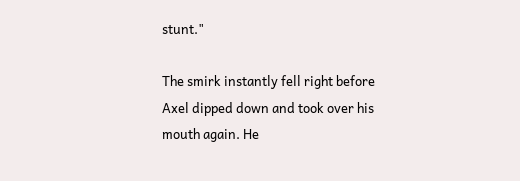stunt."

The smirk instantly fell right before Axel dipped down and took over his mouth again. He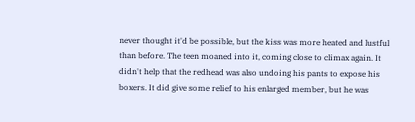never thought it'd be possible, but the kiss was more heated and lustful than before. The teen moaned into it, coming close to climax again. It didn't help that the redhead was also undoing his pants to expose his boxers. It did give some relief to his enlarged member, but he was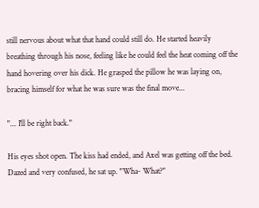still nervous about what that hand could still do. He started heavily breathing through his nose, feeling like he could feel the heat coming off the hand hovering over his dick. He grasped the pillow he was laying on, bracing himself for what he was sure was the final move...

"... I'll be right back."

His eyes shot open. The kiss had ended, and Axel was getting off the bed. Dazed and very confused, he sat up. "Wha- What?"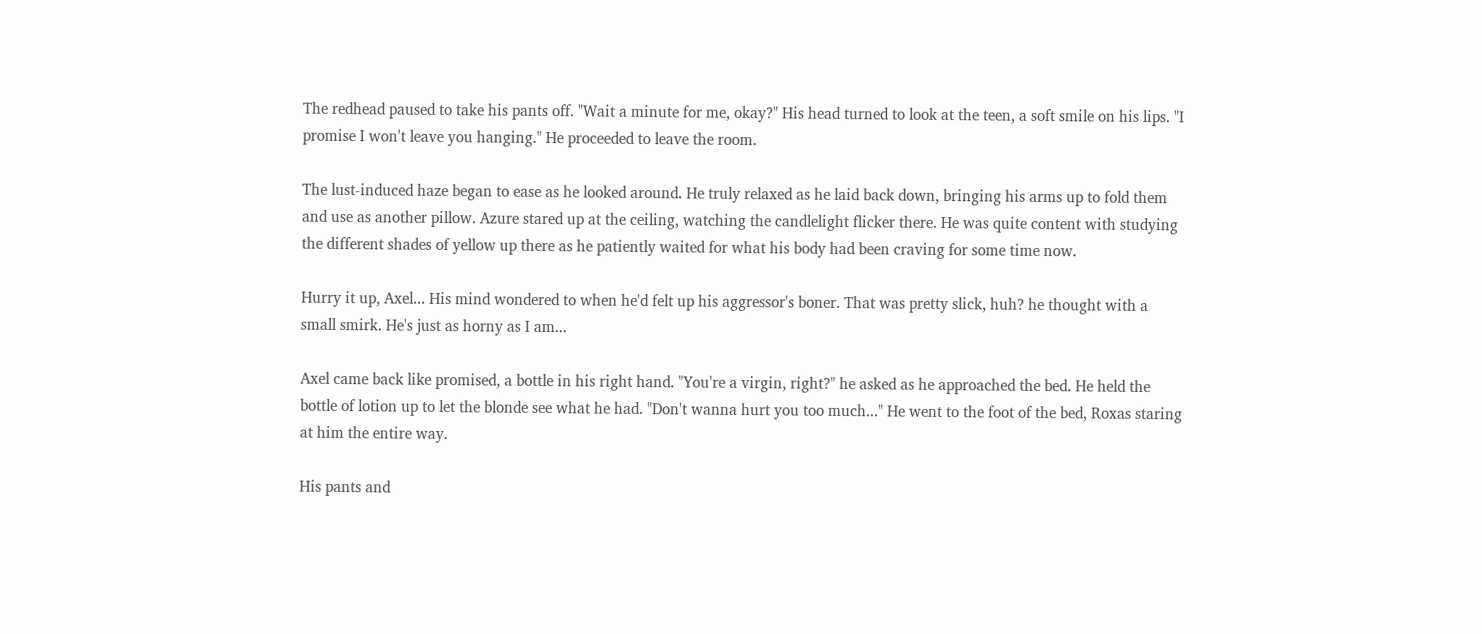The redhead paused to take his pants off. "Wait a minute for me, okay?" His head turned to look at the teen, a soft smile on his lips. "I promise I won't leave you hanging." He proceeded to leave the room.

The lust-induced haze began to ease as he looked around. He truly relaxed as he laid back down, bringing his arms up to fold them and use as another pillow. Azure stared up at the ceiling, watching the candlelight flicker there. He was quite content with studying the different shades of yellow up there as he patiently waited for what his body had been craving for some time now.

Hurry it up, Axel... His mind wondered to when he'd felt up his aggressor's boner. That was pretty slick, huh? he thought with a small smirk. He's just as horny as I am...

Axel came back like promised, a bottle in his right hand. "You're a virgin, right?" he asked as he approached the bed. He held the bottle of lotion up to let the blonde see what he had. "Don't wanna hurt you too much..." He went to the foot of the bed, Roxas staring at him the entire way.

His pants and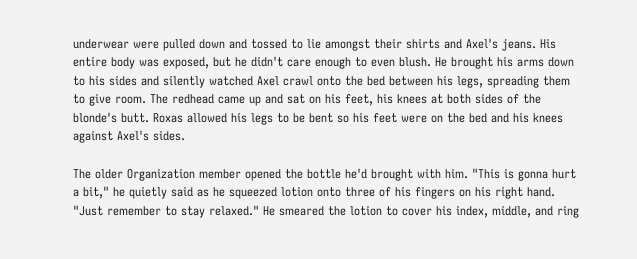underwear were pulled down and tossed to lie amongst their shirts and Axel's jeans. His entire body was exposed, but he didn't care enough to even blush. He brought his arms down to his sides and silently watched Axel crawl onto the bed between his legs, spreading them to give room. The redhead came up and sat on his feet, his knees at both sides of the blonde's butt. Roxas allowed his legs to be bent so his feet were on the bed and his knees against Axel's sides.

The older Organization member opened the bottle he'd brought with him. "This is gonna hurt a bit," he quietly said as he squeezed lotion onto three of his fingers on his right hand. "Just remember to stay relaxed." He smeared the lotion to cover his index, middle, and ring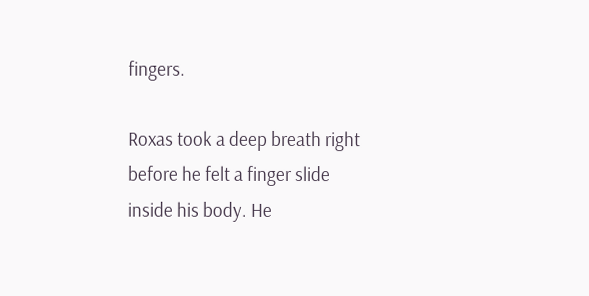fingers.

Roxas took a deep breath right before he felt a finger slide inside his body. He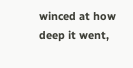winced at how deep it went,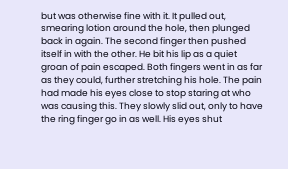but was otherwise fine with it. It pulled out, smearing lotion around the hole, then plunged back in again. The second finger then pushed itself in with the other. He bit his lip as a quiet groan of pain escaped. Both fingers went in as far as they could, further stretching his hole. The pain had made his eyes close to stop staring at who was causing this. They slowly slid out, only to have the ring finger go in as well. His eyes shut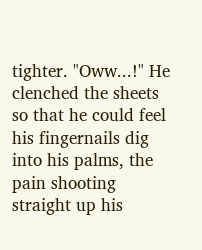tighter. "Oww...!" He clenched the sheets so that he could feel his fingernails dig into his palms, the pain shooting straight up his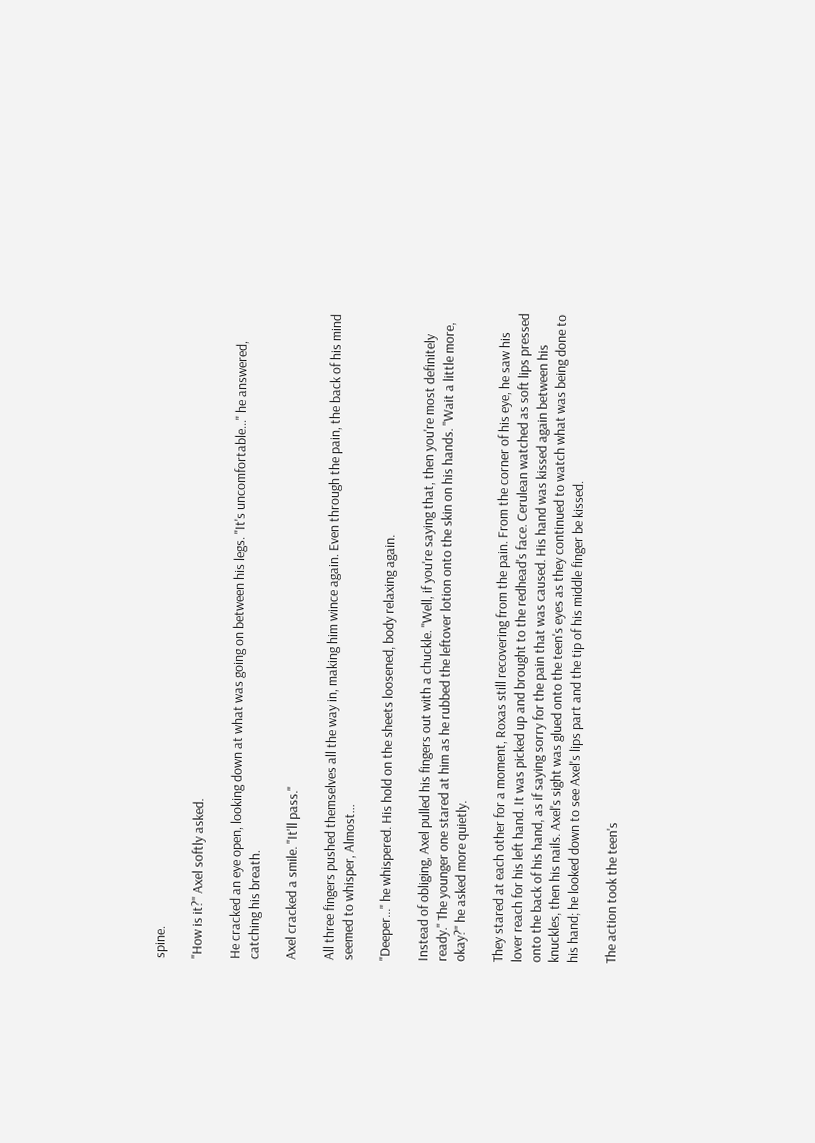spine.

"How is it?" Axel softly asked.

He cracked an eye open, looking down at what was going on between his legs. "It's uncomfortable..." he answered, catching his breath.

Axel cracked a smile. "It'll pass."

All three fingers pushed themselves all the way in, making him wince again. Even through the pain, the back of his mind seemed to whisper, Almost...

"Deeper..." he whispered. His hold on the sheets loosened, body relaxing again.

Instead of obliging, Axel pulled his fingers out with a chuckle. "Well, if you're saying that, then you're most definitely ready." The younger one stared at him as he rubbed the leftover lotion onto the skin on his hands. "Wait a little more, okay?" he asked more quietly.

They stared at each other for a moment, Roxas still recovering from the pain. From the corner of his eye, he saw his lover reach for his left hand. It was picked up and brought to the redhead's face. Cerulean watched as soft lips pressed onto the back of his hand, as if saying sorry for the pain that was caused. His hand was kissed again between his knuckles, then his nails. Axel's sight was glued onto the teen's eyes as they continued to watch what was being done to his hand; he looked down to see Axel's lips part and the tip of his middle finger be kissed.

The action took the teen's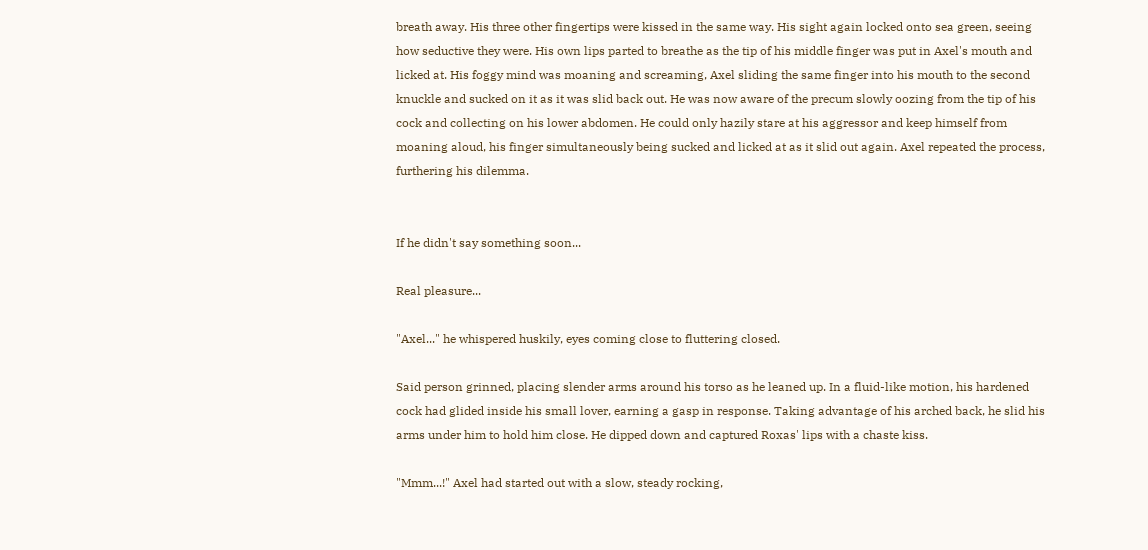breath away. His three other fingertips were kissed in the same way. His sight again locked onto sea green, seeing how seductive they were. His own lips parted to breathe as the tip of his middle finger was put in Axel's mouth and licked at. His foggy mind was moaning and screaming, Axel sliding the same finger into his mouth to the second knuckle and sucked on it as it was slid back out. He was now aware of the precum slowly oozing from the tip of his cock and collecting on his lower abdomen. He could only hazily stare at his aggressor and keep himself from moaning aloud, his finger simultaneously being sucked and licked at as it slid out again. Axel repeated the process, furthering his dilemma.


If he didn't say something soon...

Real pleasure...

"Axel..." he whispered huskily, eyes coming close to fluttering closed.

Said person grinned, placing slender arms around his torso as he leaned up. In a fluid-like motion, his hardened cock had glided inside his small lover, earning a gasp in response. Taking advantage of his arched back, he slid his arms under him to hold him close. He dipped down and captured Roxas' lips with a chaste kiss.

"Mmm...!" Axel had started out with a slow, steady rocking,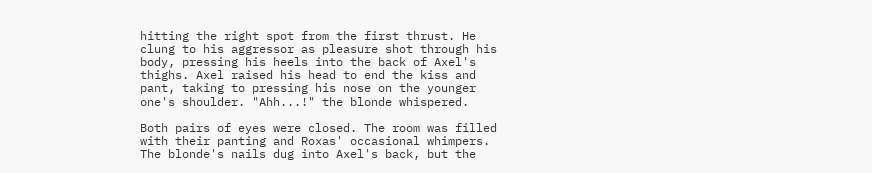hitting the right spot from the first thrust. He clung to his aggressor as pleasure shot through his body, pressing his heels into the back of Axel's thighs. Axel raised his head to end the kiss and pant, taking to pressing his nose on the younger one's shoulder. "Ahh...!" the blonde whispered.

Both pairs of eyes were closed. The room was filled with their panting and Roxas' occasional whimpers. The blonde's nails dug into Axel's back, but the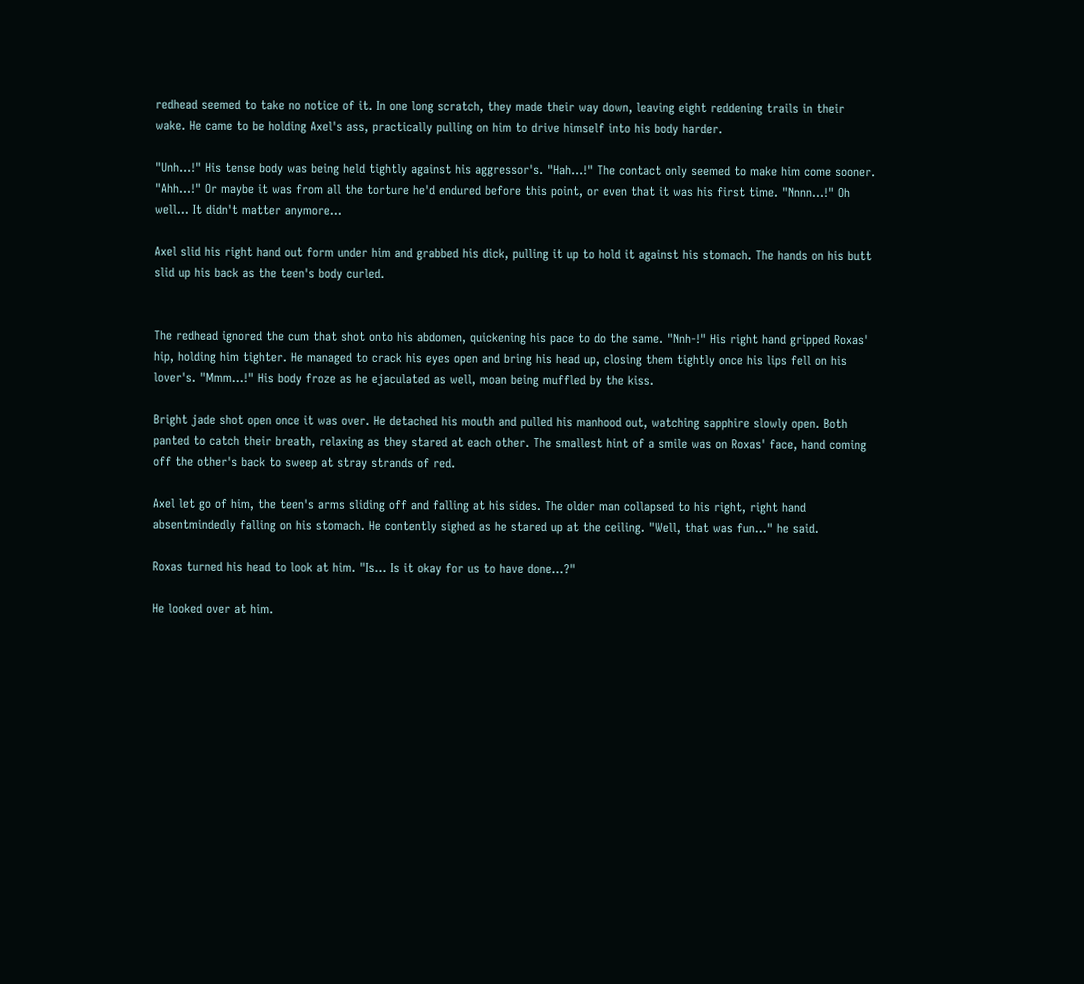redhead seemed to take no notice of it. In one long scratch, they made their way down, leaving eight reddening trails in their wake. He came to be holding Axel's ass, practically pulling on him to drive himself into his body harder.

"Unh...!" His tense body was being held tightly against his aggressor's. "Hah...!" The contact only seemed to make him come sooner. "Ahh...!" Or maybe it was from all the torture he'd endured before this point, or even that it was his first time. "Nnnn...!" Oh well... It didn't matter anymore...

Axel slid his right hand out form under him and grabbed his dick, pulling it up to hold it against his stomach. The hands on his butt slid up his back as the teen's body curled.


The redhead ignored the cum that shot onto his abdomen, quickening his pace to do the same. "Nnh-!" His right hand gripped Roxas' hip, holding him tighter. He managed to crack his eyes open and bring his head up, closing them tightly once his lips fell on his lover's. "Mmm...!" His body froze as he ejaculated as well, moan being muffled by the kiss.

Bright jade shot open once it was over. He detached his mouth and pulled his manhood out, watching sapphire slowly open. Both panted to catch their breath, relaxing as they stared at each other. The smallest hint of a smile was on Roxas' face, hand coming off the other's back to sweep at stray strands of red.

Axel let go of him, the teen's arms sliding off and falling at his sides. The older man collapsed to his right, right hand absentmindedly falling on his stomach. He contently sighed as he stared up at the ceiling. "Well, that was fun..." he said.

Roxas turned his head to look at him. "Is... Is it okay for us to have done...?"

He looked over at him.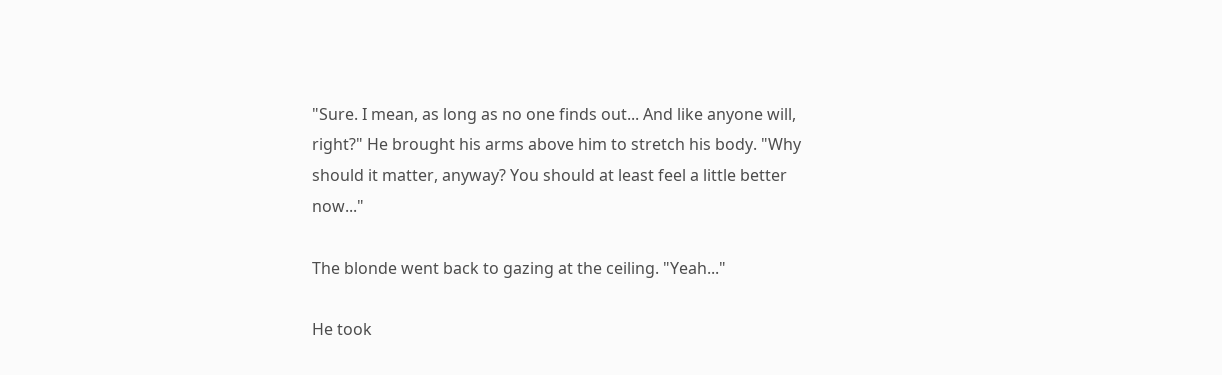"Sure. I mean, as long as no one finds out... And like anyone will, right?" He brought his arms above him to stretch his body. "Why should it matter, anyway? You should at least feel a little better now..."

The blonde went back to gazing at the ceiling. "Yeah..."

He took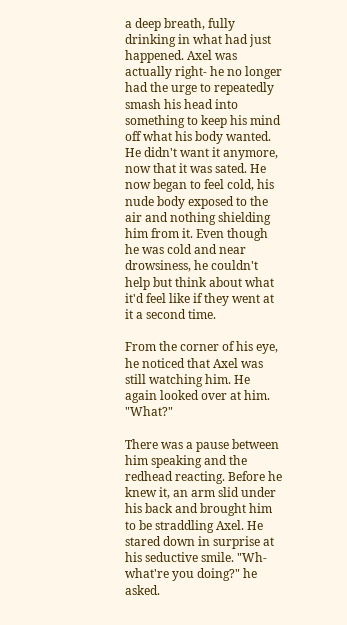a deep breath, fully drinking in what had just happened. Axel was actually right- he no longer had the urge to repeatedly smash his head into something to keep his mind off what his body wanted. He didn't want it anymore, now that it was sated. He now began to feel cold, his nude body exposed to the air and nothing shielding him from it. Even though he was cold and near drowsiness, he couldn't help but think about what it'd feel like if they went at it a second time.

From the corner of his eye, he noticed that Axel was still watching him. He again looked over at him. "What?"

There was a pause between him speaking and the redhead reacting. Before he knew it, an arm slid under his back and brought him to be straddling Axel. He stared down in surprise at his seductive smile. "Wh-what're you doing?" he asked.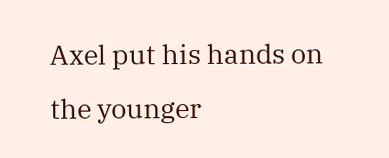Axel put his hands on the younger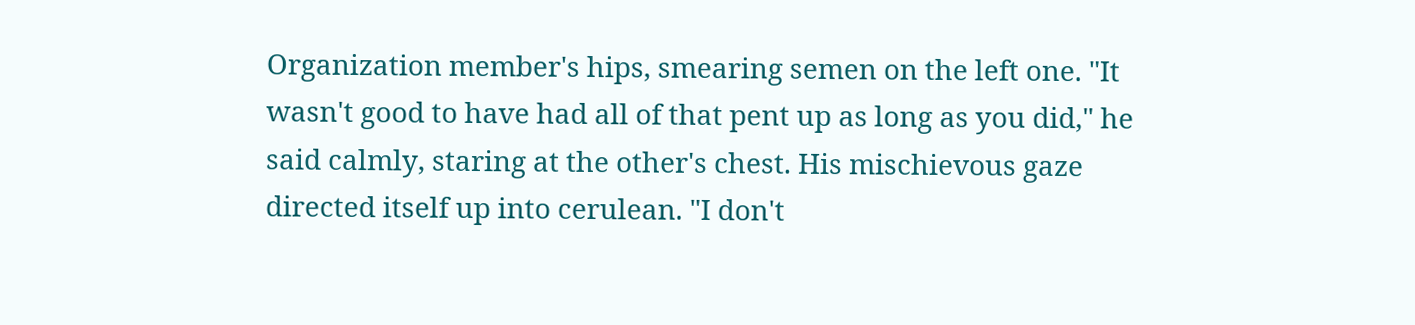Organization member's hips, smearing semen on the left one. "It wasn't good to have had all of that pent up as long as you did," he said calmly, staring at the other's chest. His mischievous gaze directed itself up into cerulean. "I don't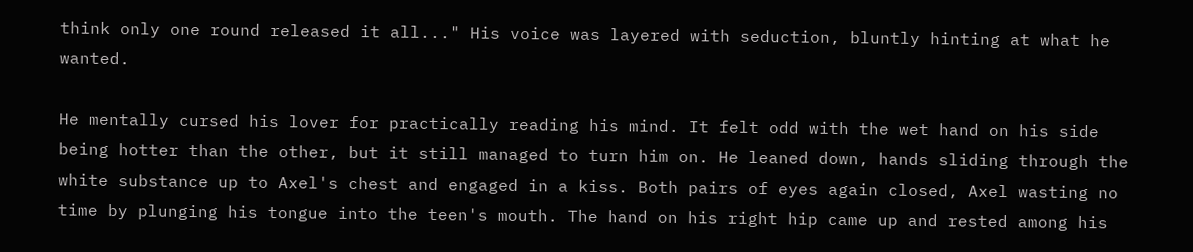think only one round released it all..." His voice was layered with seduction, bluntly hinting at what he wanted.

He mentally cursed his lover for practically reading his mind. It felt odd with the wet hand on his side being hotter than the other, but it still managed to turn him on. He leaned down, hands sliding through the white substance up to Axel's chest and engaged in a kiss. Both pairs of eyes again closed, Axel wasting no time by plunging his tongue into the teen's mouth. The hand on his right hip came up and rested among his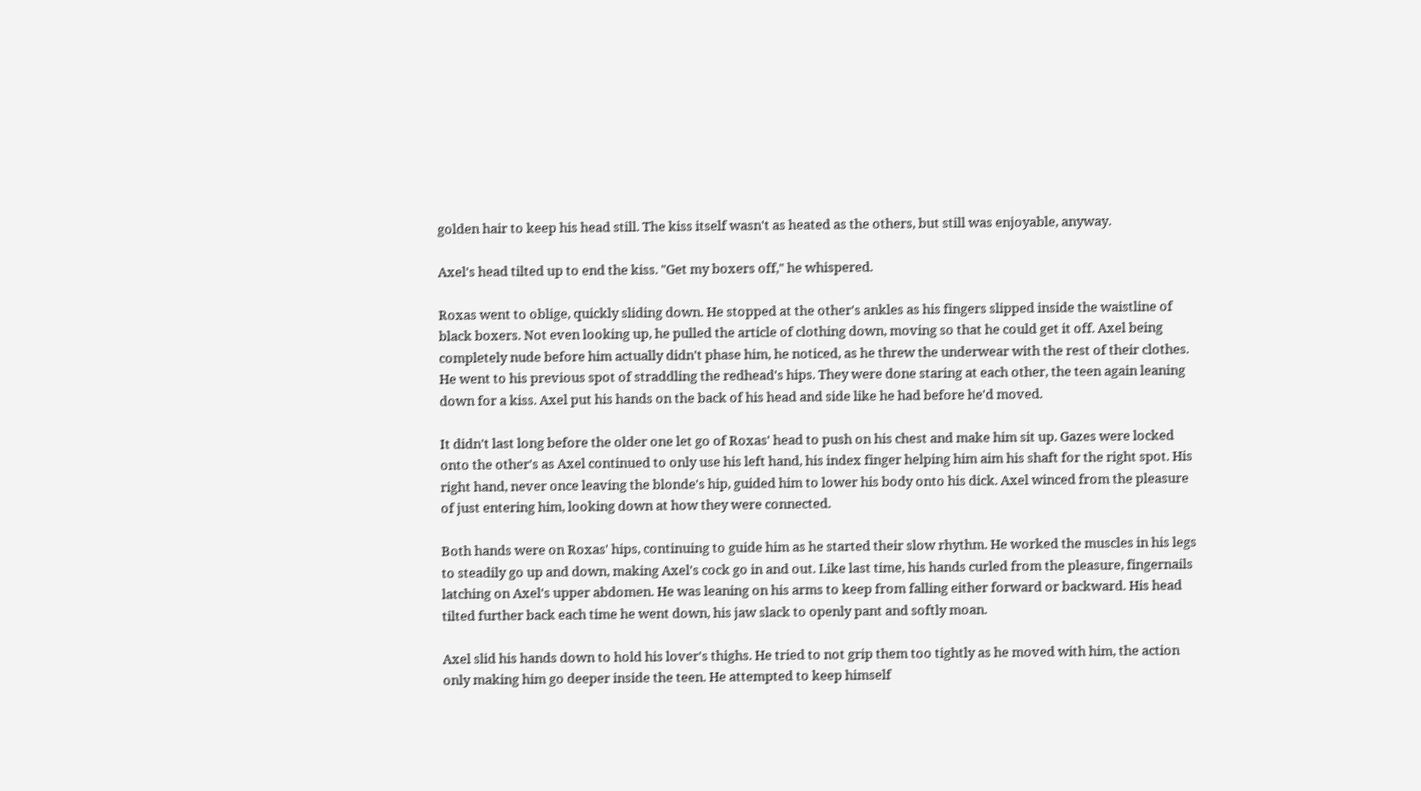golden hair to keep his head still. The kiss itself wasn't as heated as the others, but still was enjoyable, anyway.

Axel's head tilted up to end the kiss. "Get my boxers off," he whispered.

Roxas went to oblige, quickly sliding down. He stopped at the other's ankles as his fingers slipped inside the waistline of black boxers. Not even looking up, he pulled the article of clothing down, moving so that he could get it off. Axel being completely nude before him actually didn't phase him, he noticed, as he threw the underwear with the rest of their clothes. He went to his previous spot of straddling the redhead's hips. They were done staring at each other, the teen again leaning down for a kiss. Axel put his hands on the back of his head and side like he had before he'd moved.

It didn't last long before the older one let go of Roxas' head to push on his chest and make him sit up. Gazes were locked onto the other's as Axel continued to only use his left hand, his index finger helping him aim his shaft for the right spot. His right hand, never once leaving the blonde's hip, guided him to lower his body onto his dick. Axel winced from the pleasure of just entering him, looking down at how they were connected.

Both hands were on Roxas' hips, continuing to guide him as he started their slow rhythm. He worked the muscles in his legs to steadily go up and down, making Axel's cock go in and out. Like last time, his hands curled from the pleasure, fingernails latching on Axel's upper abdomen. He was leaning on his arms to keep from falling either forward or backward. His head tilted further back each time he went down, his jaw slack to openly pant and softly moan.

Axel slid his hands down to hold his lover's thighs. He tried to not grip them too tightly as he moved with him, the action only making him go deeper inside the teen. He attempted to keep himself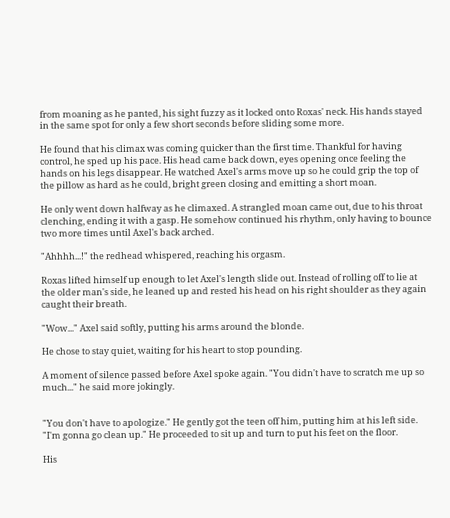from moaning as he panted, his sight fuzzy as it locked onto Roxas' neck. His hands stayed in the same spot for only a few short seconds before sliding some more.

He found that his climax was coming quicker than the first time. Thankful for having control, he sped up his pace. His head came back down, eyes opening once feeling the hands on his legs disappear. He watched Axel's arms move up so he could grip the top of the pillow as hard as he could, bright green closing and emitting a short moan.

He only went down halfway as he climaxed. A strangled moan came out, due to his throat clenching, ending it with a gasp. He somehow continued his rhythm, only having to bounce two more times until Axel's back arched.

"Ahhhh...!" the redhead whispered, reaching his orgasm.

Roxas lifted himself up enough to let Axel's length slide out. Instead of rolling off to lie at the older man's side, he leaned up and rested his head on his right shoulder as they again caught their breath.

"Wow..." Axel said softly, putting his arms around the blonde.

He chose to stay quiet, waiting for his heart to stop pounding.

A moment of silence passed before Axel spoke again. "You didn't have to scratch me up so much..." he said more jokingly.


"You don't have to apologize." He gently got the teen off him, putting him at his left side. "I'm gonna go clean up." He proceeded to sit up and turn to put his feet on the floor.

His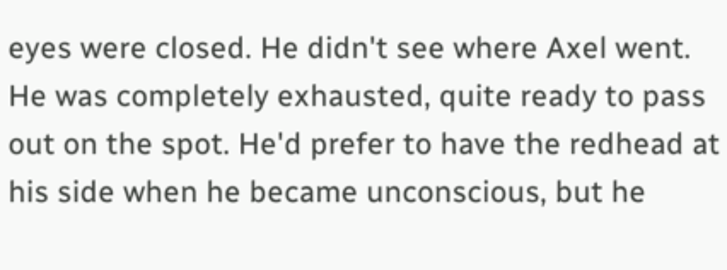eyes were closed. He didn't see where Axel went. He was completely exhausted, quite ready to pass out on the spot. He'd prefer to have the redhead at his side when he became unconscious, but he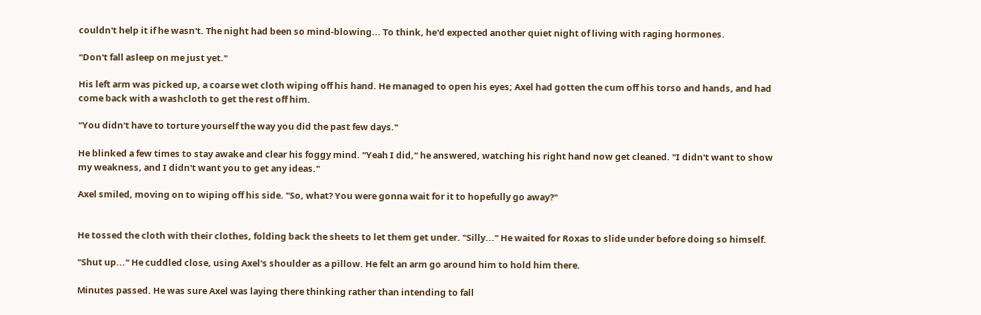couldn't help it if he wasn't. The night had been so mind-blowing... To think, he'd expected another quiet night of living with raging hormones.

"Don't fall asleep on me just yet."

His left arm was picked up, a coarse wet cloth wiping off his hand. He managed to open his eyes; Axel had gotten the cum off his torso and hands, and had come back with a washcloth to get the rest off him.

"You didn't have to torture yourself the way you did the past few days."

He blinked a few times to stay awake and clear his foggy mind. "Yeah I did," he answered, watching his right hand now get cleaned. "I didn't want to show my weakness, and I didn't want you to get any ideas."

Axel smiled, moving on to wiping off his side. "So, what? You were gonna wait for it to hopefully go away?"


He tossed the cloth with their clothes, folding back the sheets to let them get under. "Silly..." He waited for Roxas to slide under before doing so himself.

"Shut up..." He cuddled close, using Axel's shoulder as a pillow. He felt an arm go around him to hold him there.

Minutes passed. He was sure Axel was laying there thinking rather than intending to fall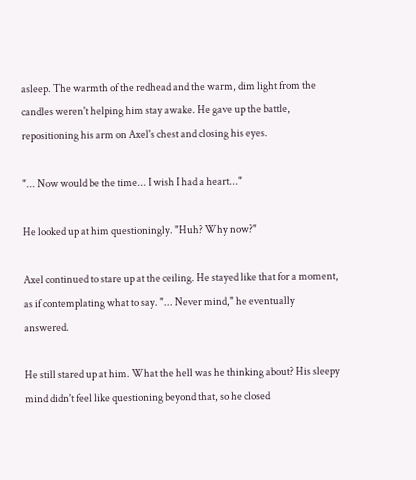asleep. The warmth of the redhead and the warm, dim light from the candles weren't helping him stay awake. He gave up the battle, repositioning his arm on Axel's chest and closing his eyes.

"... Now would be the time... I wish I had a heart..."

He looked up at him questioningly. "Huh? Why now?"

Axel continued to stare up at the ceiling. He stayed like that for a moment, as if contemplating what to say. "... Never mind," he eventually answered.

He still stared up at him. What the hell was he thinking about? His sleepy mind didn't feel like questioning beyond that, so he closed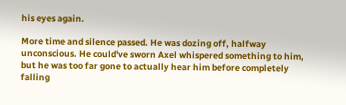his eyes again.

More time and silence passed. He was dozing off, halfway unconscious. He could've sworn Axel whispered something to him, but he was too far gone to actually hear him before completely falling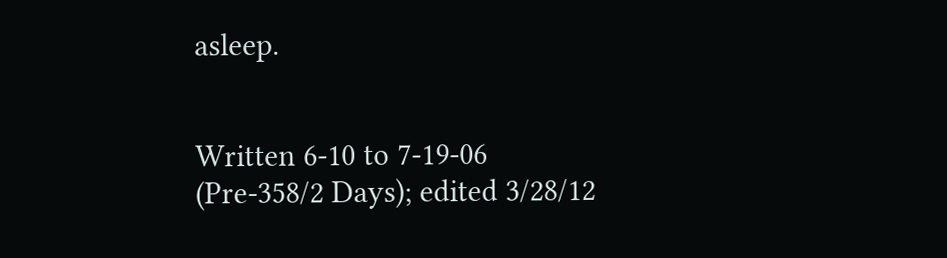asleep.


Written 6-10 to 7-19-06 (Pre-358/2 Days); edited 3/28/12